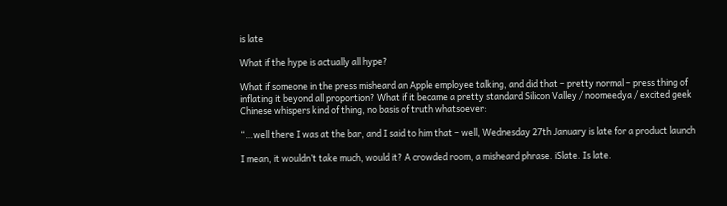is late

What if the hype is actually all hype?

What if someone in the press misheard an Apple employee talking, and did that – pretty normal – press thing of inflating it beyond all proportion? What if it became a pretty standard Silicon Valley / noomeedya / excited geek Chinese whispers kind of thing, no basis of truth whatsoever:

“…well there I was at the bar, and I said to him that – well, Wednesday 27th January is late for a product launch

I mean, it wouldn’t take much, would it? A crowded room, a misheard phrase. iSlate. Is late.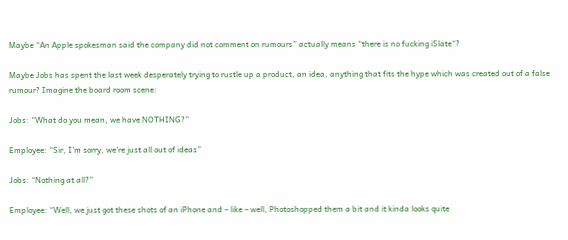Maybe “An Apple spokesman said the company did not comment on rumours” actually means “there is no fucking iSlate“?

Maybe Jobs has spent the last week desperately trying to rustle up a product, an idea, anything that fits the hype which was created out of a false rumour? Imagine the board room scene:

Jobs: “What do you mean, we have NOTHING?”

Employee: “Sir, I’m sorry, we’re just all out of ideas”

Jobs: “Nothing at all?”

Employee: “Well, we just got these shots of an iPhone and – like – well, Photoshopped them a bit and it kinda looks quite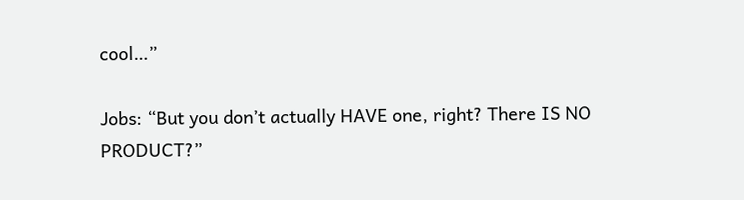cool…”

Jobs: “But you don’t actually HAVE one, right? There IS NO PRODUCT?”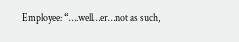Employee: “….well…er…not as such,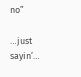no”

…just sayin’…